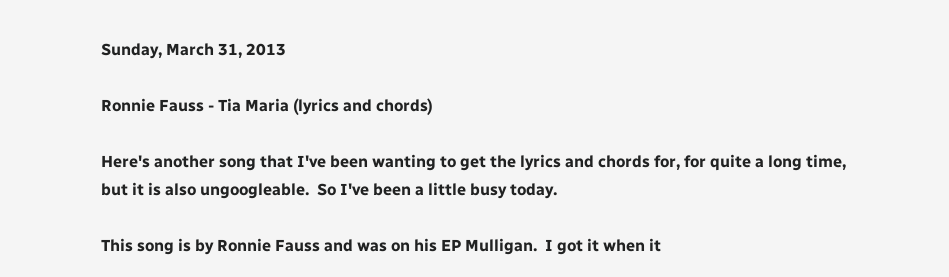Sunday, March 31, 2013

Ronnie Fauss - Tia Maria (lyrics and chords)

Here's another song that I've been wanting to get the lyrics and chords for, for quite a long time, but it is also ungoogleable.  So I've been a little busy today.

This song is by Ronnie Fauss and was on his EP Mulligan.  I got it when it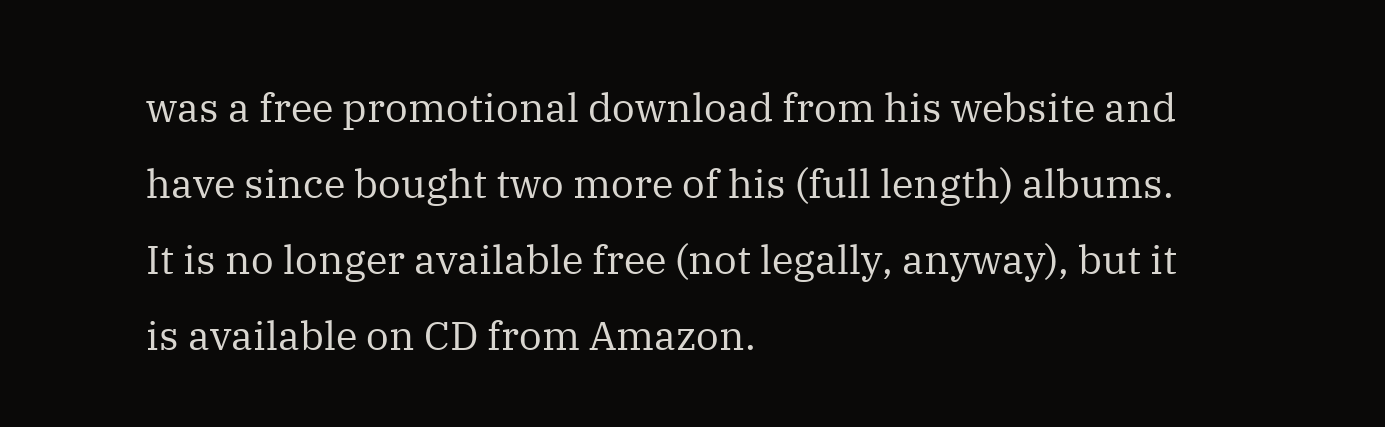was a free promotional download from his website and have since bought two more of his (full length) albums.  It is no longer available free (not legally, anyway), but it is available on CD from Amazon.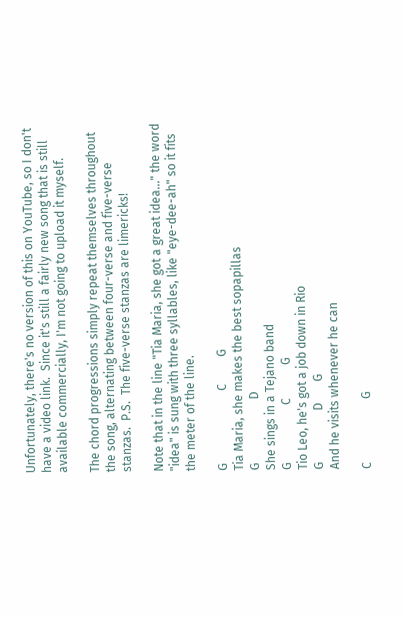Unfortunately, there's no version of this on YouTube, so I don't have a video link.  Since it's still a fairly new song that is still available commercially, I'm not going to upload it myself.

The chord progressions simply repeat themselves throughout the song, alternating between four-verse and five-verse stanzas.  P.S.  The five-verse stanzas are limericks!

Note that in the line "Tia Maria, she got a great idea..." the word "idea" is sung with three syllables, like "eye-dee-ah" so it fits the meter of the line.

G                        C         G
Tia Maria, she makes the best sopapillas
G                     D
She sings in a Tejano band
G                   C           G
Tio Leo, he's got a job down in Rio
G                 D       G
And he visits whenever he can

C                     G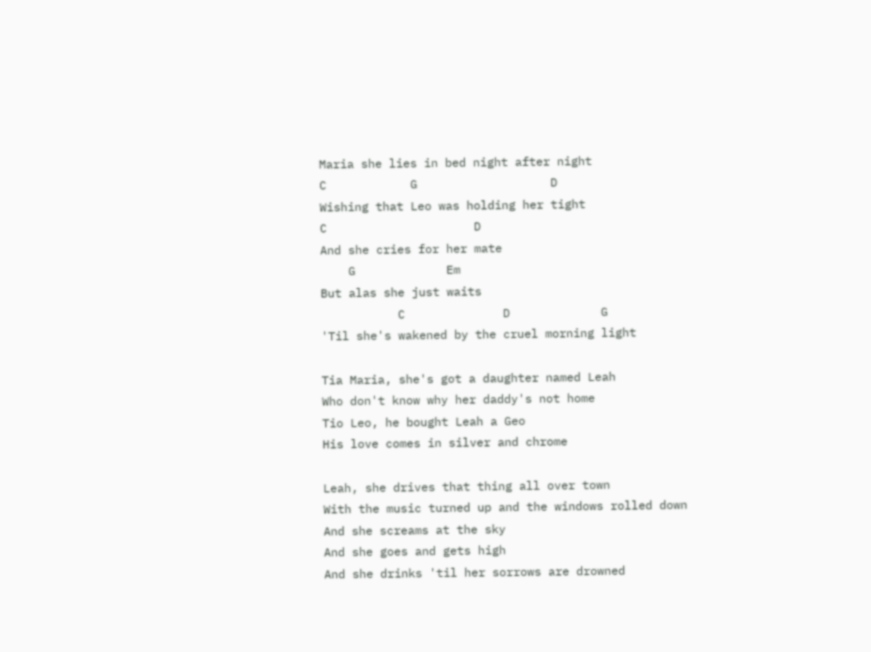Maria she lies in bed night after night
C            G                   D
Wishing that Leo was holding her tight
C                     D
And she cries for her mate
    G             Em
But alas she just waits
           C              D             G
'Til she's wakened by the cruel morning light

Tia Maria, she's got a daughter named Leah
Who don't know why her daddy's not home
Tio Leo, he bought Leah a Geo
His love comes in silver and chrome

Leah, she drives that thing all over town
With the music turned up and the windows rolled down
And she screams at the sky
And she goes and gets high
And she drinks 'til her sorrows are drowned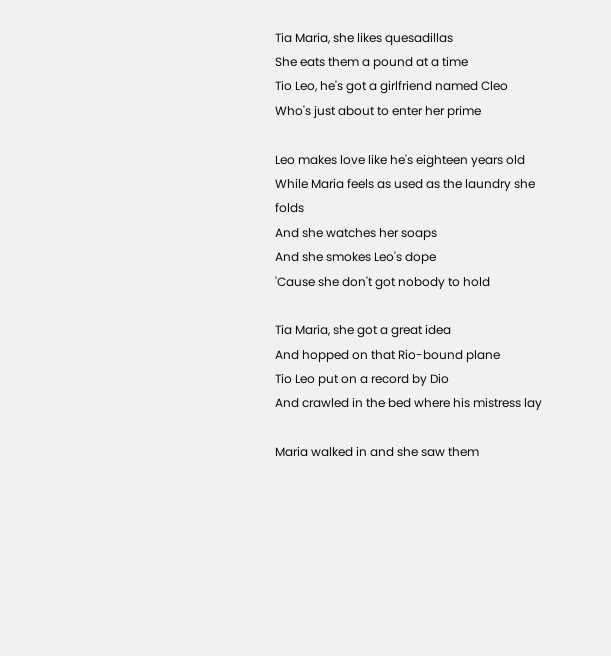Tia Maria, she likes quesadillas
She eats them a pound at a time
Tio Leo, he's got a girlfriend named Cleo
Who's just about to enter her prime

Leo makes love like he's eighteen years old
While Maria feels as used as the laundry she folds
And she watches her soaps
And she smokes Leo's dope
'Cause she don't got nobody to hold

Tia Maria, she got a great idea
And hopped on that Rio-bound plane
Tio Leo put on a record by Dio
And crawled in the bed where his mistress lay

Maria walked in and she saw them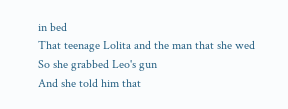in bed
That teenage Lolita and the man that she wed
So she grabbed Leo's gun
And she told him that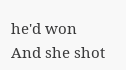he'd won
And she shot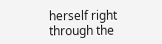herself right through the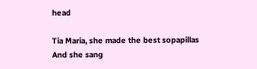head

Tia Maria, she made the best sopapillas
And she sang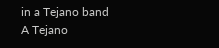in a Tejano band
A Tejano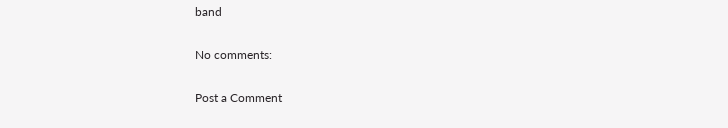band

No comments:

Post a Comment